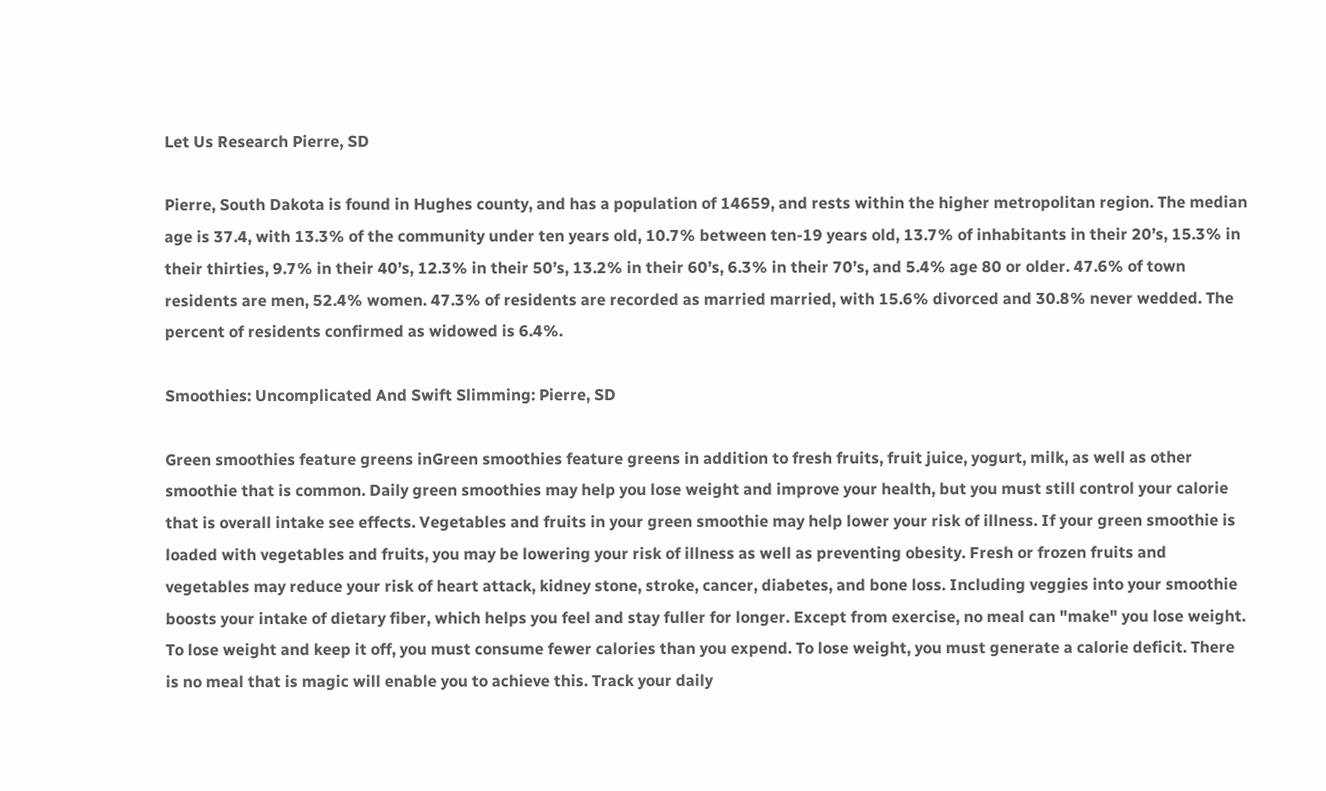Let Us Research Pierre, SD

Pierre, South Dakota is found in Hughes county, and has a population of 14659, and rests within the higher metropolitan region. The median age is 37.4, with 13.3% of the community under ten years old, 10.7% between ten-19 years old, 13.7% of inhabitants in their 20’s, 15.3% in their thirties, 9.7% in their 40’s, 12.3% in their 50’s, 13.2% in their 60’s, 6.3% in their 70’s, and 5.4% age 80 or older. 47.6% of town residents are men, 52.4% women. 47.3% of residents are recorded as married married, with 15.6% divorced and 30.8% never wedded. The percent of residents confirmed as widowed is 6.4%.

Smoothies: Uncomplicated And Swift Slimming: Pierre, SD

Green smoothies feature greens inGreen smoothies feature greens in addition to fresh fruits, fruit juice, yogurt, milk, as well as other smoothie that is common. Daily green smoothies may help you lose weight and improve your health, but you must still control your calorie that is overall intake see effects. Vegetables and fruits in your green smoothie may help lower your risk of illness. If your green smoothie is loaded with vegetables and fruits, you may be lowering your risk of illness as well as preventing obesity. Fresh or frozen fruits and vegetables may reduce your risk of heart attack, kidney stone, stroke, cancer, diabetes, and bone loss. Including veggies into your smoothie boosts your intake of dietary fiber, which helps you feel and stay fuller for longer. Except from exercise, no meal can "make" you lose weight. To lose weight and keep it off, you must consume fewer calories than you expend. To lose weight, you must generate a calorie deficit. There is no meal that is magic will enable you to achieve this. Track your daily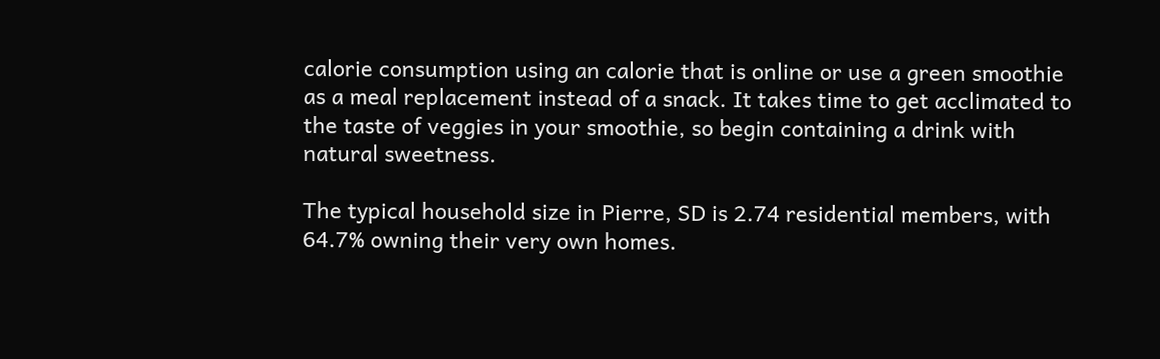calorie consumption using an calorie that is online or use a green smoothie as a meal replacement instead of a snack. It takes time to get acclimated to the taste of veggies in your smoothie, so begin containing a drink with natural sweetness.

The typical household size in Pierre, SD is 2.74 residential members, with 64.7% owning their very own homes.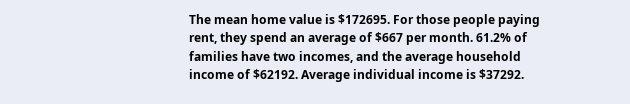The mean home value is $172695. For those people paying rent, they spend an average of $667 per month. 61.2% of families have two incomes, and the average household income of $62192. Average individual income is $37292.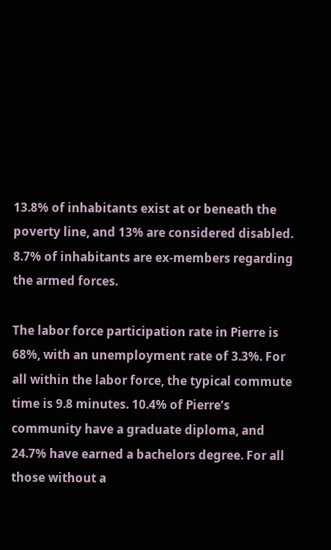13.8% of inhabitants exist at or beneath the poverty line, and 13% are considered disabled. 8.7% of inhabitants are ex-members regarding the armed forces.

The labor force participation rate in Pierre is 68%, with an unemployment rate of 3.3%. For all within the labor force, the typical commute time is 9.8 minutes. 10.4% of Pierre’s community have a graduate diploma, and 24.7% have earned a bachelors degree. For all those without a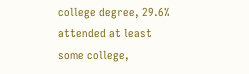college degree, 29.6% attended at least some college,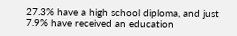27.3% have a high school diploma, and just 7.9% have received an education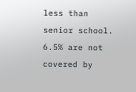less than senior school. 6.5% are not covered by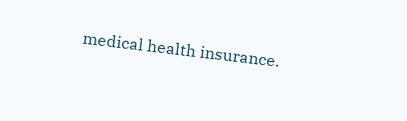medical health insurance.